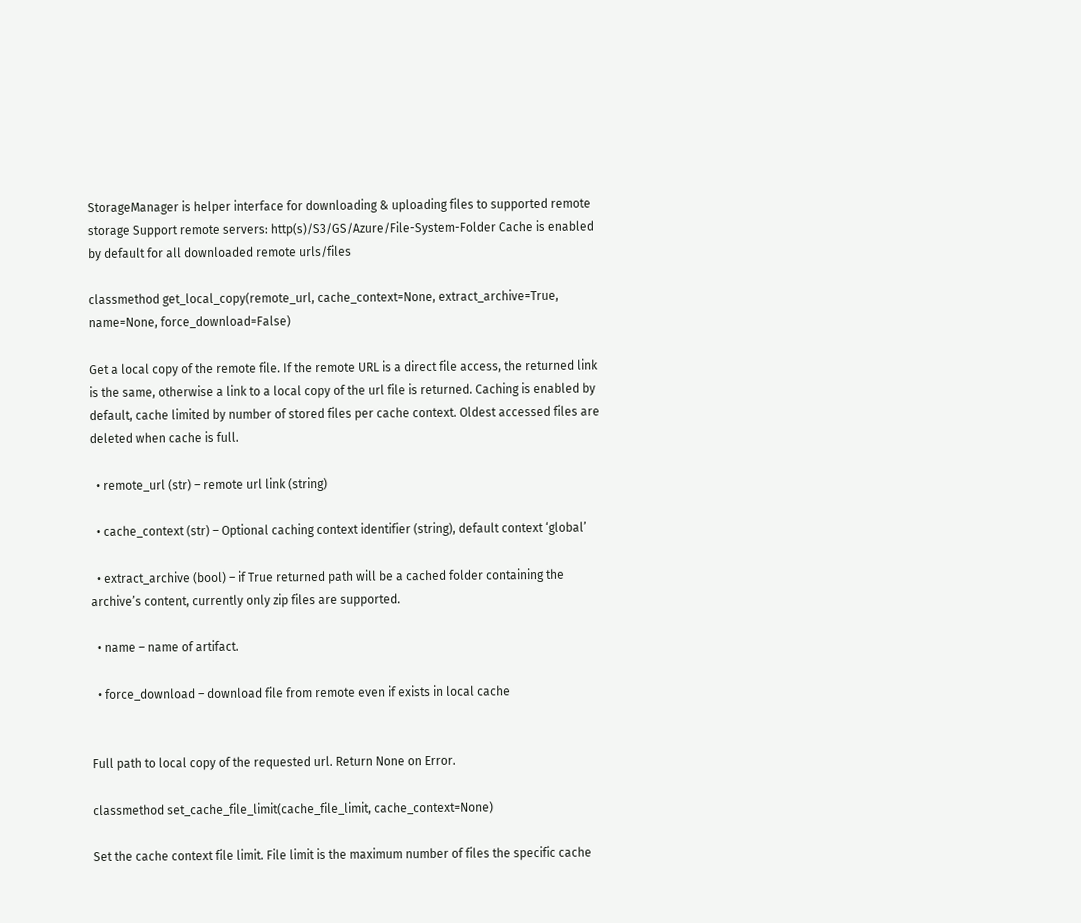StorageManager is helper interface for downloading & uploading files to supported remote storage Support remote servers: http(s)/S3/GS/Azure/File-System-Folder Cache is enabled by default for all downloaded remote urls/files

classmethod get_local_copy(remote_url, cache_context=None, extract_archive=True, name=None, force_download=False)

Get a local copy of the remote file. If the remote URL is a direct file access, the returned link is the same, otherwise a link to a local copy of the url file is returned. Caching is enabled by default, cache limited by number of stored files per cache context. Oldest accessed files are deleted when cache is full.

  • remote_url (str) – remote url link (string)

  • cache_context (str) – Optional caching context identifier (string), default context ‘global’

  • extract_archive (bool) – if True returned path will be a cached folder containing the archive’s content, currently only zip files are supported.

  • name – name of artifact.

  • force_download – download file from remote even if exists in local cache


Full path to local copy of the requested url. Return None on Error.

classmethod set_cache_file_limit(cache_file_limit, cache_context=None)

Set the cache context file limit. File limit is the maximum number of files the specific cache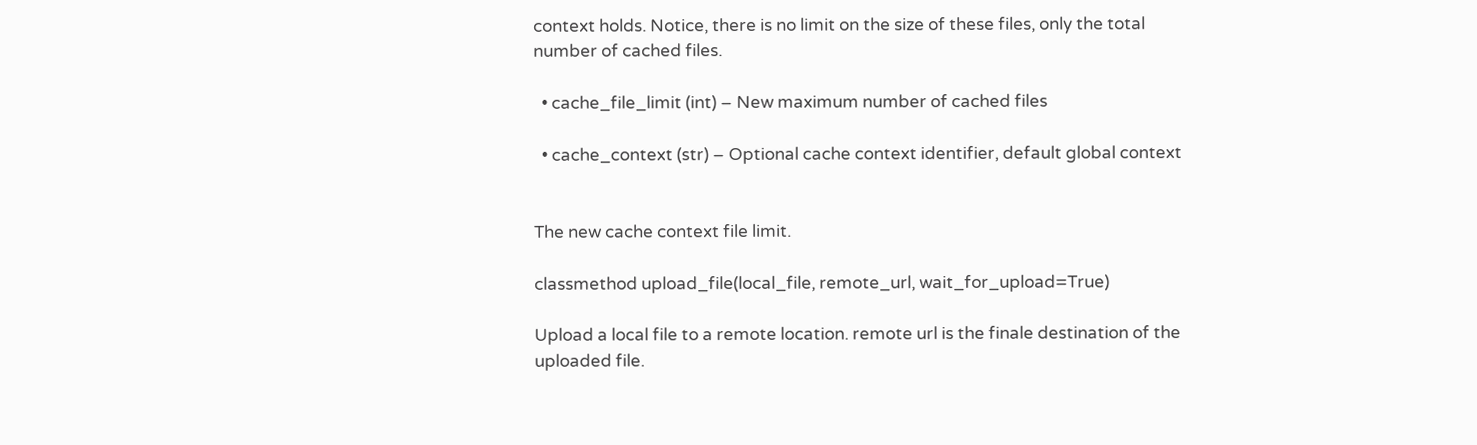context holds. Notice, there is no limit on the size of these files, only the total number of cached files.

  • cache_file_limit (int) – New maximum number of cached files

  • cache_context (str) – Optional cache context identifier, default global context


The new cache context file limit.

classmethod upload_file(local_file, remote_url, wait_for_upload=True)

Upload a local file to a remote location. remote url is the finale destination of the uploaded file.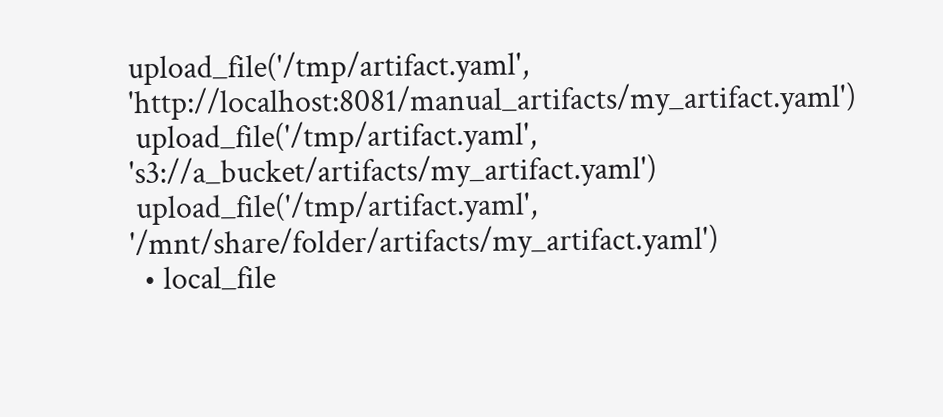upload_file('/tmp/artifact.yaml', 'http://localhost:8081/manual_artifacts/my_artifact.yaml')
 upload_file('/tmp/artifact.yaml', 's3://a_bucket/artifacts/my_artifact.yaml')
 upload_file('/tmp/artifact.yaml', '/mnt/share/folder/artifacts/my_artifact.yaml')
  • local_file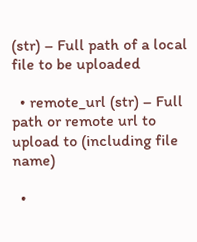(str) – Full path of a local file to be uploaded

  • remote_url (str) – Full path or remote url to upload to (including file name)

  •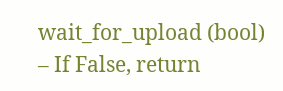wait_for_upload (bool) – If False, return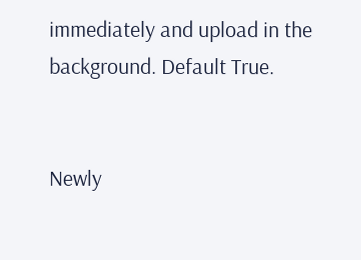immediately and upload in the background. Default True.


Newly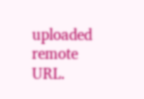uploaded remote URL.